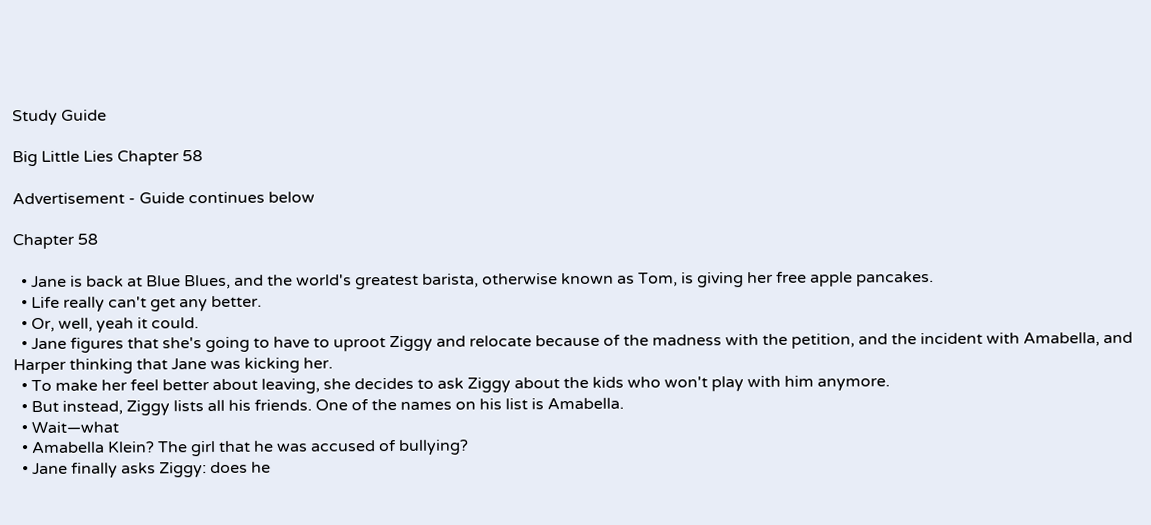Study Guide

Big Little Lies Chapter 58

Advertisement - Guide continues below

Chapter 58

  • Jane is back at Blue Blues, and the world's greatest barista, otherwise known as Tom, is giving her free apple pancakes.
  • Life really can't get any better.
  • Or, well, yeah it could.
  • Jane figures that she's going to have to uproot Ziggy and relocate because of the madness with the petition, and the incident with Amabella, and Harper thinking that Jane was kicking her.
  • To make her feel better about leaving, she decides to ask Ziggy about the kids who won't play with him anymore.
  • But instead, Ziggy lists all his friends. One of the names on his list is Amabella.
  • Wait—what
  • Amabella Klein? The girl that he was accused of bullying?
  • Jane finally asks Ziggy: does he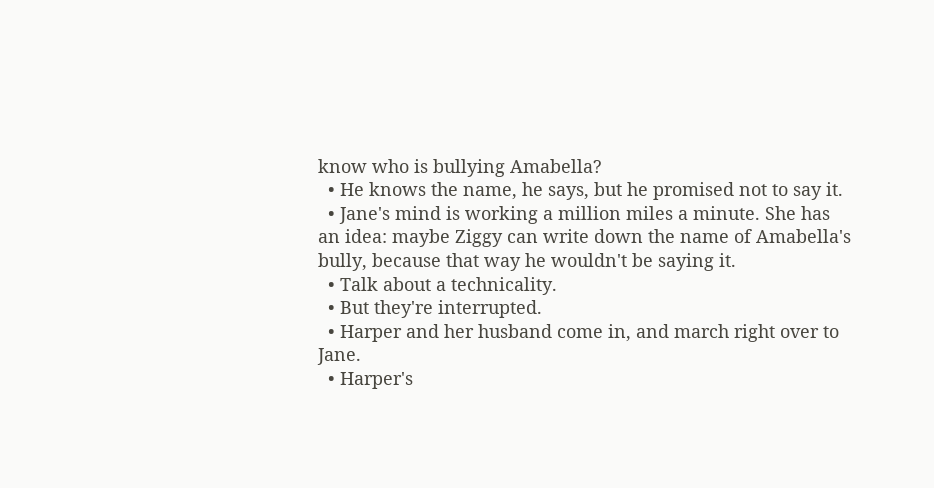know who is bullying Amabella?
  • He knows the name, he says, but he promised not to say it.
  • Jane's mind is working a million miles a minute. She has an idea: maybe Ziggy can write down the name of Amabella's bully, because that way he wouldn't be saying it.
  • Talk about a technicality.
  • But they're interrupted.
  • Harper and her husband come in, and march right over to Jane.
  • Harper's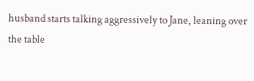husband starts talking aggressively to Jane, leaning over the table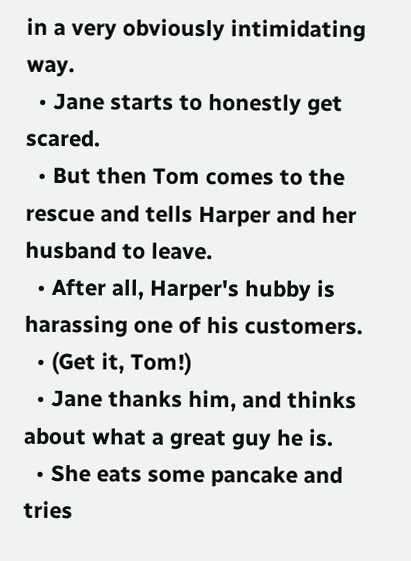in a very obviously intimidating way.
  • Jane starts to honestly get scared.
  • But then Tom comes to the rescue and tells Harper and her husband to leave.
  • After all, Harper's hubby is harassing one of his customers.
  • (Get it, Tom!)
  • Jane thanks him, and thinks about what a great guy he is.
  • She eats some pancake and tries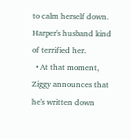to calm herself down. Harper's husband kind of terrified her.
  • At that moment, Ziggy announces that he's written down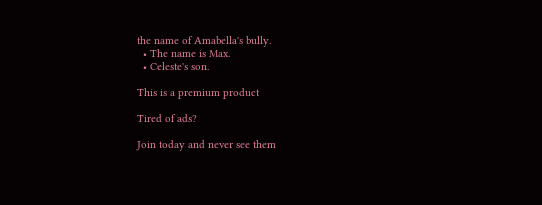the name of Amabella's bully.
  • The name is Max.
  • Celeste's son.

This is a premium product

Tired of ads?

Join today and never see them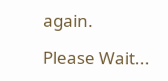again.

Please Wait...